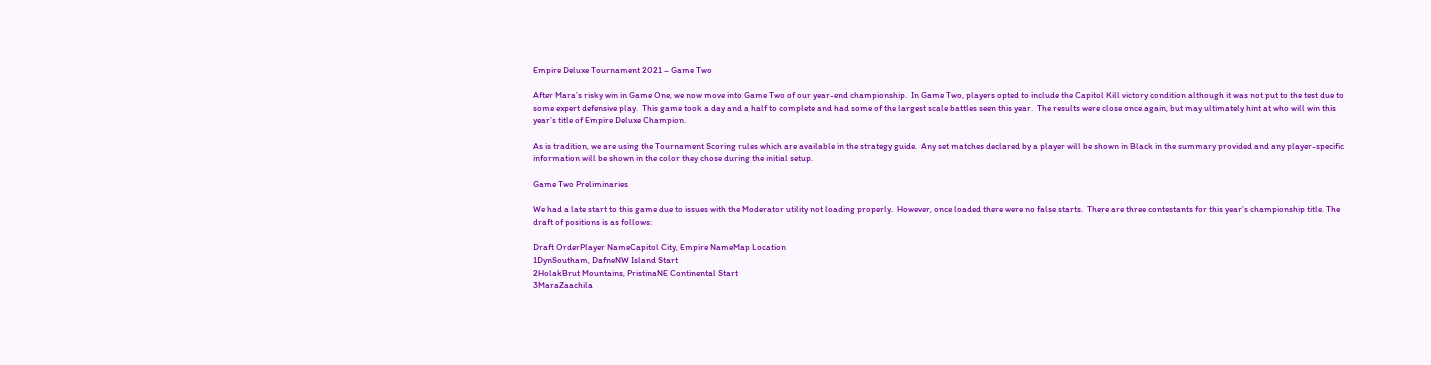Empire Deluxe Tournament 2021 – Game Two

After Mara’s risky win in Game One, we now move into Game Two of our year-end championship.  In Game Two, players opted to include the Capitol Kill victory condition although it was not put to the test due to some expert defensive play.  This game took a day and a half to complete and had some of the largest scale battles seen this year.  The results were close once again, but may ultimately hint at who will win this year’s title of Empire Deluxe Champion.

As is tradition, we are using the Tournament Scoring rules which are available in the strategy guide.  Any set matches declared by a player will be shown in Black in the summary provided and any player-specific information will be shown in the color they chose during the initial setup.

Game Two Preliminaries

We had a late start to this game due to issues with the Moderator utility not loading properly.  However, once loaded there were no false starts.  There are three contestants for this year’s championship title. The draft of positions is as follows:

Draft OrderPlayer NameCapitol City, Empire NameMap Location
1DynSoutham, DafneNW Island Start
2HolakBrut Mountains, PristinaNE Continental Start
3MaraZaachila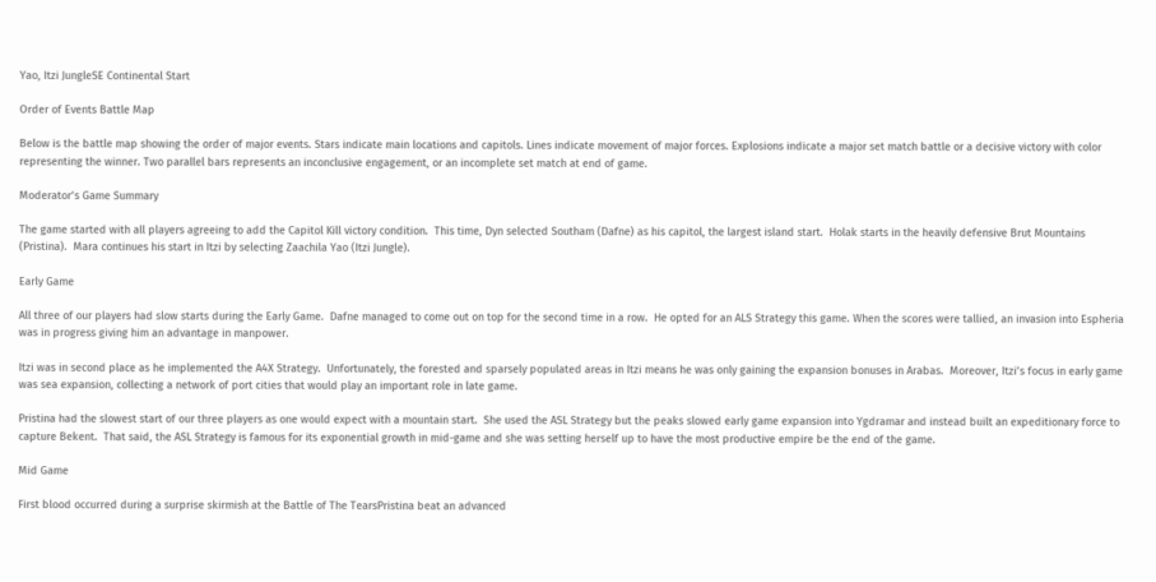Yao, Itzi JungleSE Continental Start

Order of Events Battle Map

Below is the battle map showing the order of major events. Stars indicate main locations and capitols. Lines indicate movement of major forces. Explosions indicate a major set match battle or a decisive victory with color representing the winner. Two parallel bars represents an inconclusive engagement, or an incomplete set match at end of game.

Moderator’s Game Summary

The game started with all players agreeing to add the Capitol Kill victory condition.  This time, Dyn selected Southam (Dafne) as his capitol, the largest island start.  Holak starts in the heavily defensive Brut Mountains (Pristina).  Mara continues his start in Itzi by selecting Zaachila Yao (Itzi Jungle).

Early Game

All three of our players had slow starts during the Early Game.  Dafne managed to come out on top for the second time in a row.  He opted for an ALS Strategy this game. When the scores were tallied, an invasion into Espheria was in progress giving him an advantage in manpower.

Itzi was in second place as he implemented the A4X Strategy.  Unfortunately, the forested and sparsely populated areas in Itzi means he was only gaining the expansion bonuses in Arabas.  Moreover, Itzi’s focus in early game was sea expansion, collecting a network of port cities that would play an important role in late game.

Pristina had the slowest start of our three players as one would expect with a mountain start.  She used the ASL Strategy but the peaks slowed early game expansion into Ygdramar and instead built an expeditionary force to capture Bekent.  That said, the ASL Strategy is famous for its exponential growth in mid-game and she was setting herself up to have the most productive empire be the end of the game.

Mid Game

First blood occurred during a surprise skirmish at the Battle of The TearsPristina beat an advanced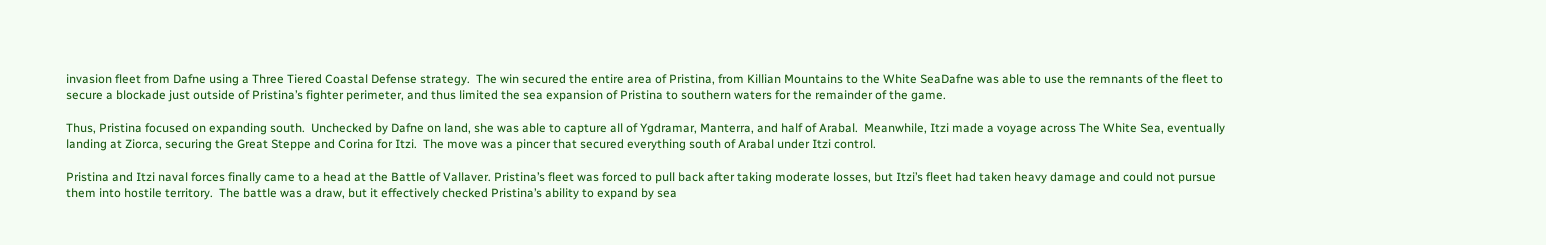invasion fleet from Dafne using a Three Tiered Coastal Defense strategy.  The win secured the entire area of Pristina, from Killian Mountains to the White SeaDafne was able to use the remnants of the fleet to secure a blockade just outside of Pristina’s fighter perimeter, and thus limited the sea expansion of Pristina to southern waters for the remainder of the game.

Thus, Pristina focused on expanding south.  Unchecked by Dafne on land, she was able to capture all of Ygdramar, Manterra, and half of Arabal.  Meanwhile, Itzi made a voyage across The White Sea, eventually landing at Ziorca, securing the Great Steppe and Corina for Itzi.  The move was a pincer that secured everything south of Arabal under Itzi control.

Pristina and Itzi naval forces finally came to a head at the Battle of Vallaver. Pristina’s fleet was forced to pull back after taking moderate losses, but Itzi’s fleet had taken heavy damage and could not pursue them into hostile territory.  The battle was a draw, but it effectively checked Pristina’s ability to expand by sea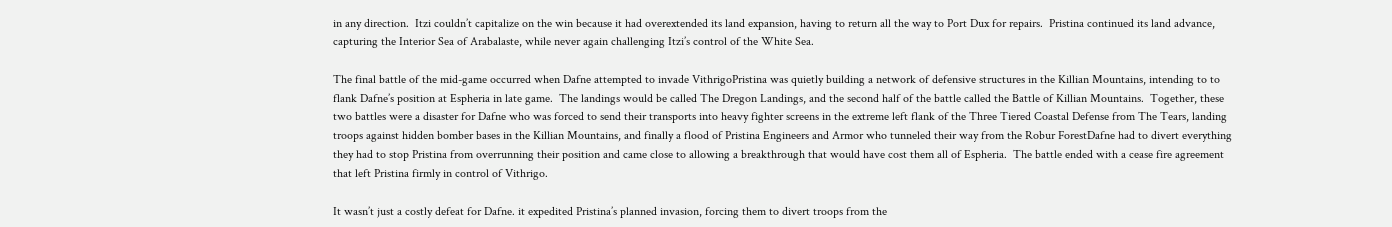in any direction.  Itzi couldn’t capitalize on the win because it had overextended its land expansion, having to return all the way to Port Dux for repairs.  Pristina continued its land advance, capturing the Interior Sea of Arabalaste, while never again challenging Itzi’s control of the White Sea.

The final battle of the mid-game occurred when Dafne attempted to invade VithrigoPristina was quietly building a network of defensive structures in the Killian Mountains, intending to to flank Dafne’s position at Espheria in late game.  The landings would be called The Dregon Landings, and the second half of the battle called the Battle of Killian Mountains.  Together, these two battles were a disaster for Dafne who was forced to send their transports into heavy fighter screens in the extreme left flank of the Three Tiered Coastal Defense from The Tears, landing troops against hidden bomber bases in the Killian Mountains, and finally a flood of Pristina Engineers and Armor who tunneled their way from the Robur ForestDafne had to divert everything they had to stop Pristina from overrunning their position and came close to allowing a breakthrough that would have cost them all of Espheria.  The battle ended with a cease fire agreement that left Pristina firmly in control of Vithrigo.

It wasn’t just a costly defeat for Dafne. it expedited Pristina’s planned invasion, forcing them to divert troops from the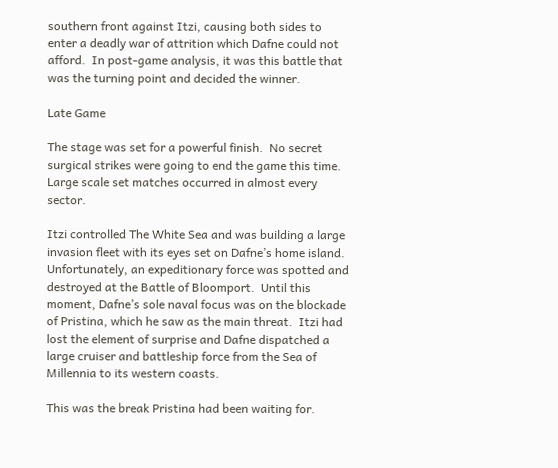southern front against Itzi, causing both sides to enter a deadly war of attrition which Dafne could not afford.  In post-game analysis, it was this battle that was the turning point and decided the winner.

Late Game

The stage was set for a powerful finish.  No secret surgical strikes were going to end the game this time.  Large scale set matches occurred in almost every sector.

Itzi controlled The White Sea and was building a large invasion fleet with its eyes set on Dafne’s home island.  Unfortunately, an expeditionary force was spotted and destroyed at the Battle of Bloomport.  Until this moment, Dafne’s sole naval focus was on the blockade of Pristina, which he saw as the main threat.  Itzi had lost the element of surprise and Dafne dispatched a large cruiser and battleship force from the Sea of Millennia to its western coasts.

This was the break Pristina had been waiting for.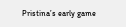Pristina’s early game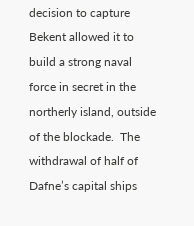decision to capture Bekent allowed it to build a strong naval force in secret in the northerly island, outside of the blockade.  The withdrawal of half of Dafne’s capital ships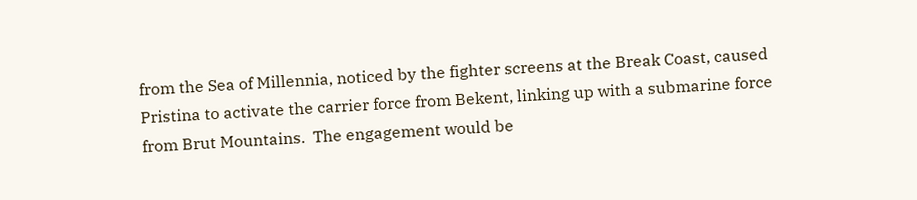from the Sea of Millennia, noticed by the fighter screens at the Break Coast, caused Pristina to activate the carrier force from Bekent, linking up with a submarine force from Brut Mountains.  The engagement would be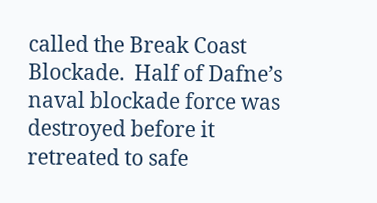called the Break Coast Blockade.  Half of Dafne’s naval blockade force was destroyed before it retreated to safe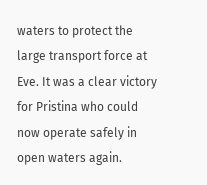waters to protect the large transport force at Eve. It was a clear victory for Pristina who could now operate safely in open waters again.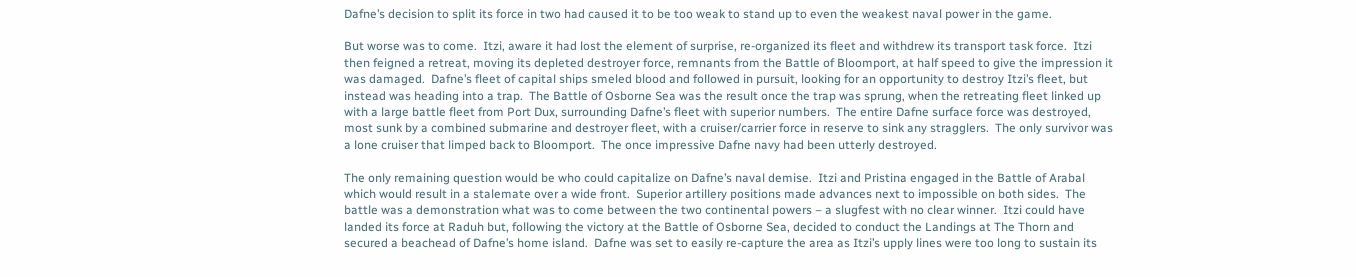Dafne’s decision to split its force in two had caused it to be too weak to stand up to even the weakest naval power in the game.

But worse was to come.  Itzi, aware it had lost the element of surprise, re-organized its fleet and withdrew its transport task force.  Itzi then feigned a retreat, moving its depleted destroyer force, remnants from the Battle of Bloomport, at half speed to give the impression it was damaged.  Dafne’s fleet of capital ships smeled blood and followed in pursuit, looking for an opportunity to destroy Itzi’s fleet, but instead was heading into a trap.  The Battle of Osborne Sea was the result once the trap was sprung, when the retreating fleet linked up with a large battle fleet from Port Dux, surrounding Dafne’s fleet with superior numbers.  The entire Dafne surface force was destroyed, most sunk by a combined submarine and destroyer fleet, with a cruiser/carrier force in reserve to sink any stragglers.  The only survivor was a lone cruiser that limped back to Bloomport.  The once impressive Dafne navy had been utterly destroyed.

The only remaining question would be who could capitalize on Dafne’s naval demise.  Itzi and Pristina engaged in the Battle of Arabal which would result in a stalemate over a wide front.  Superior artillery positions made advances next to impossible on both sides.  The battle was a demonstration what was to come between the two continental powers – a slugfest with no clear winner.  Itzi could have landed its force at Raduh but, following the victory at the Battle of Osborne Sea, decided to conduct the Landings at The Thorn and secured a beachead of Dafne’s home island.  Dafne was set to easily re-capture the area as Itzi’s upply lines were too long to sustain its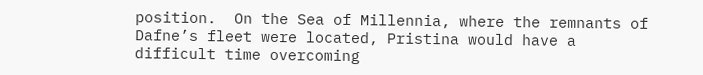position.  On the Sea of Millennia, where the remnants of Dafne’s fleet were located, Pristina would have a difficult time overcoming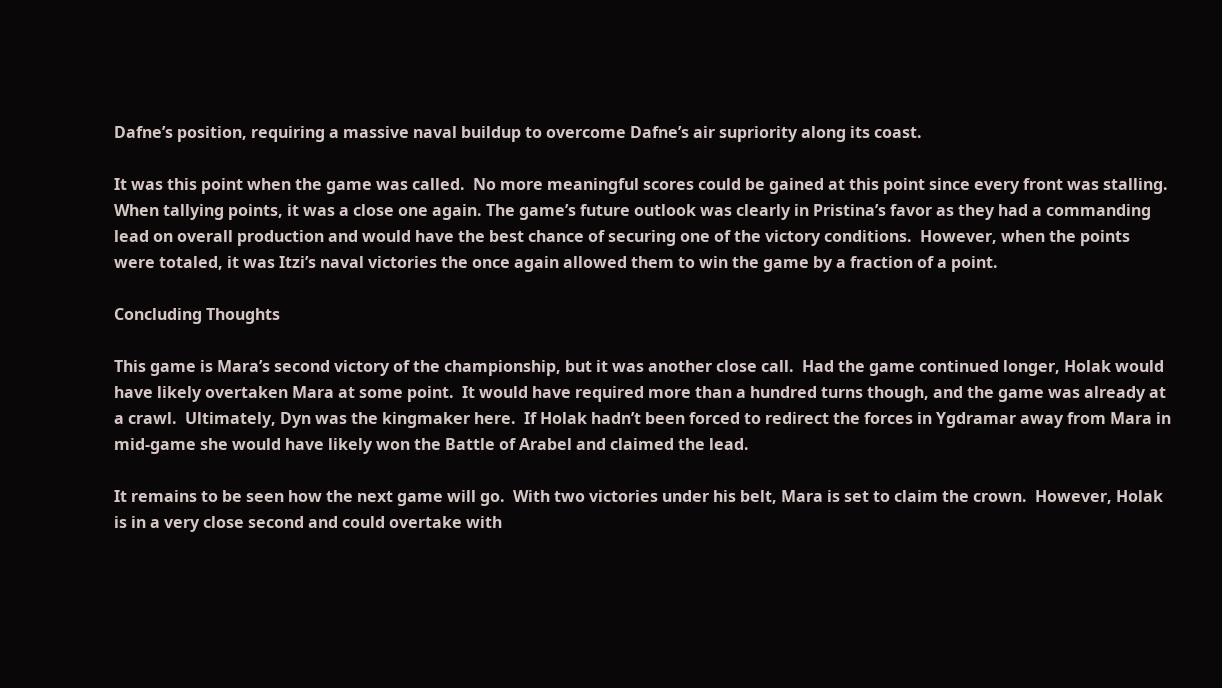Dafne’s position, requiring a massive naval buildup to overcome Dafne’s air supriority along its coast.

It was this point when the game was called.  No more meaningful scores could be gained at this point since every front was stalling.  When tallying points, it was a close one again. The game’s future outlook was clearly in Pristina’s favor as they had a commanding lead on overall production and would have the best chance of securing one of the victory conditions.  However, when the points were totaled, it was Itzi’s naval victories the once again allowed them to win the game by a fraction of a point.

Concluding Thoughts

This game is Mara’s second victory of the championship, but it was another close call.  Had the game continued longer, Holak would have likely overtaken Mara at some point.  It would have required more than a hundred turns though, and the game was already at a crawl.  Ultimately, Dyn was the kingmaker here.  If Holak hadn’t been forced to redirect the forces in Ygdramar away from Mara in mid-game she would have likely won the Battle of Arabel and claimed the lead.

It remains to be seen how the next game will go.  With two victories under his belt, Mara is set to claim the crown.  However, Holak is in a very close second and could overtake with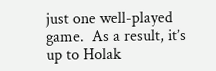just one well-played game.  As a result, it’s up to Holak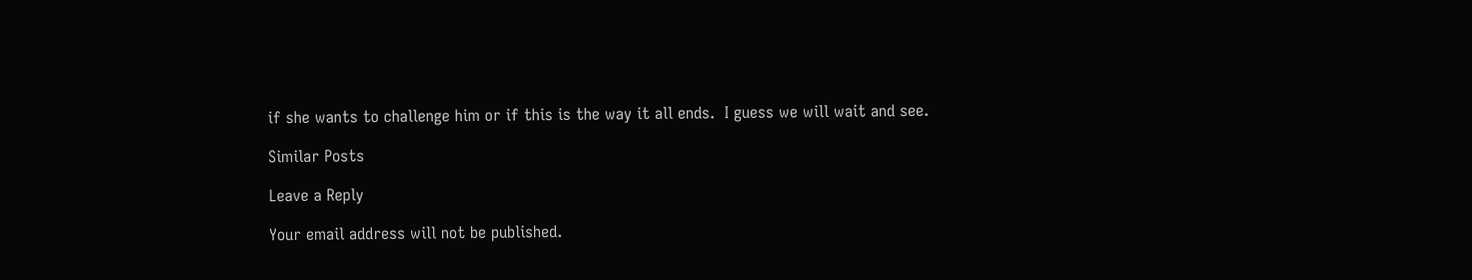if she wants to challenge him or if this is the way it all ends.  I guess we will wait and see.

Similar Posts

Leave a Reply

Your email address will not be published.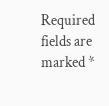Required fields are marked *